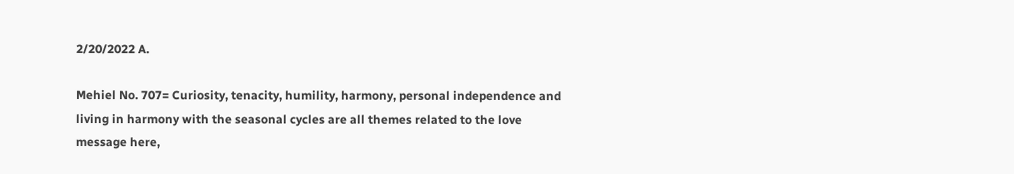2/20/2022 A.

Mehiel No. 707= Curiosity, tenacity, humility, harmony, personal independence and living in harmony with the seasonal cycles are all themes related to the love message here,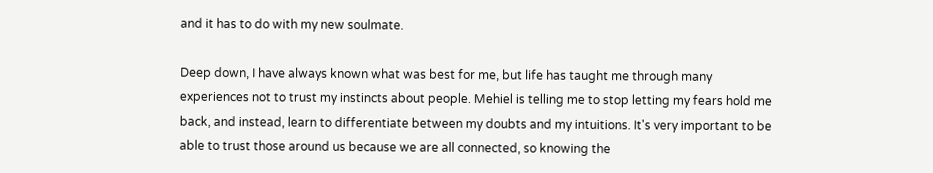and it has to do with my new soulmate.

Deep down, I have always known what was best for me, but life has taught me through many experiences not to trust my instincts about people. Mehiel is telling me to stop letting my fears hold me back, and instead, learn to differentiate between my doubts and my intuitions. It's very important to be able to trust those around us because we are all connected, so knowing the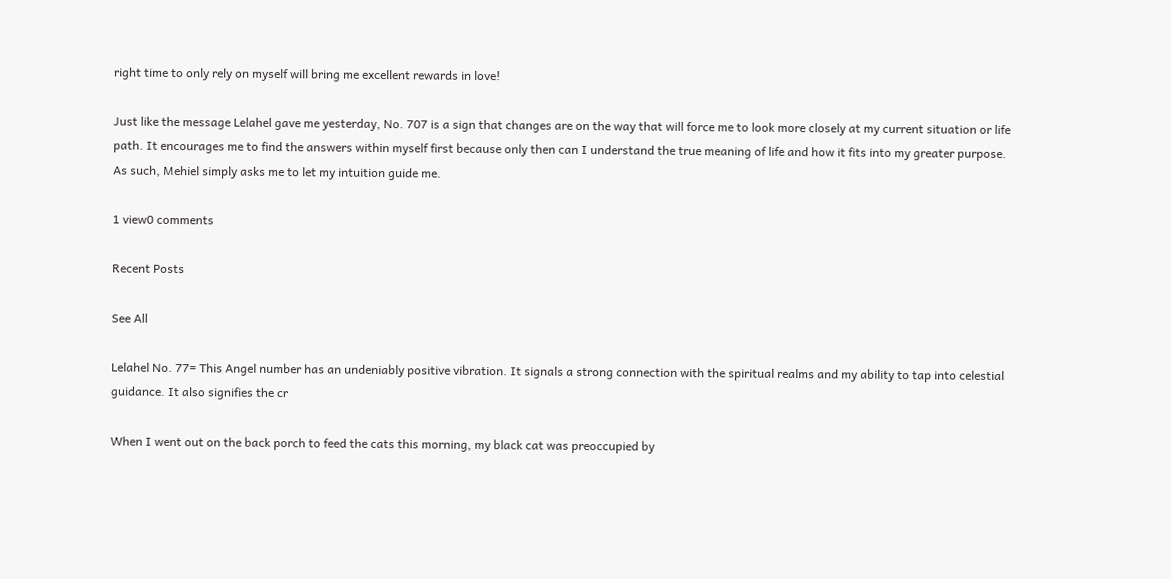right time to only rely on myself will bring me excellent rewards in love!

Just like the message Lelahel gave me yesterday, No. 707 is a sign that changes are on the way that will force me to look more closely at my current situation or life path. It encourages me to find the answers within myself first because only then can I understand the true meaning of life and how it fits into my greater purpose. As such, Mehiel simply asks me to let my intuition guide me.

1 view0 comments

Recent Posts

See All

Lelahel No. 77= This Angel number has an undeniably positive vibration. It signals a strong connection with the spiritual realms and my ability to tap into celestial guidance. It also signifies the cr

When I went out on the back porch to feed the cats this morning, my black cat was preoccupied by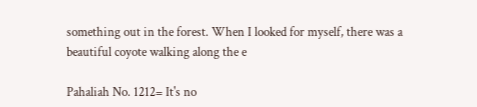something out in the forest. When I looked for myself, there was a beautiful coyote walking along the e

Pahaliah No. 1212= It's no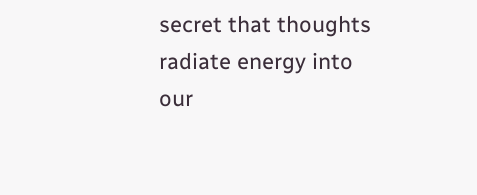secret that thoughts radiate energy into our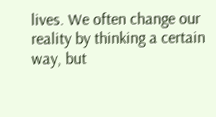lives. We often change our reality by thinking a certain way, but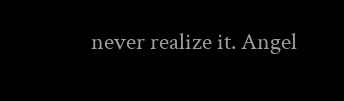never realize it. Angel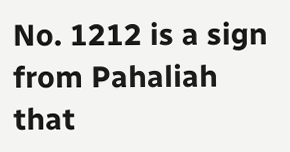No. 1212 is a sign from Pahaliah that